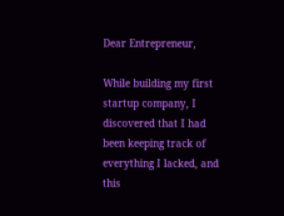Dear Entrepreneur,

While building my first startup company, I discovered that I had been keeping track of everything I lacked, and this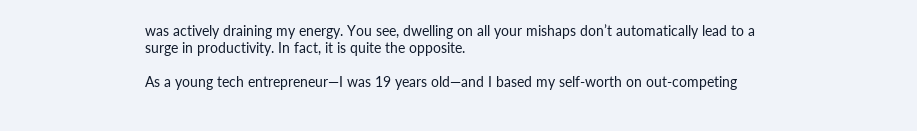was actively draining my energy. You see, dwelling on all your mishaps don’t automatically lead to a surge in productivity. In fact, it is quite the opposite.

As a young tech entrepreneur—I was 19 years old—and I based my self-worth on out-competing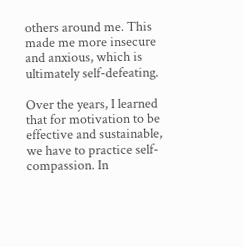others around me. This made me more insecure and anxious, which is ultimately self-defeating.

Over the years, I learned that for motivation to be effective and sustainable, we have to practice self-compassion. In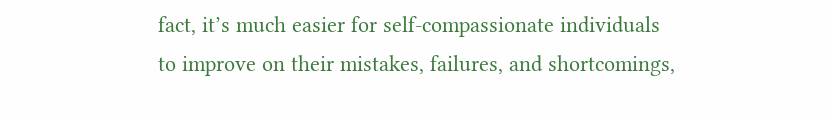fact, it’s much easier for self-compassionate individuals to improve on their mistakes, failures, and shortcomings,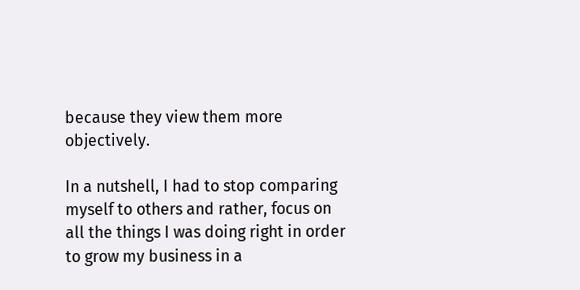because they view them more objectively.

In a nutshell, I had to stop comparing myself to others and rather, focus on all the things I was doing right in order to grow my business in a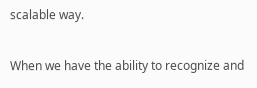scalable way.

When we have the ability to recognize and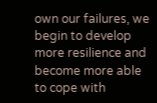own our failures, we begin to develop more resilience and become more able to cope with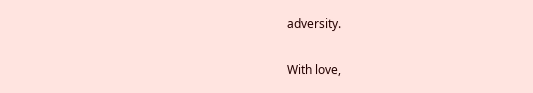adversity.

With love,